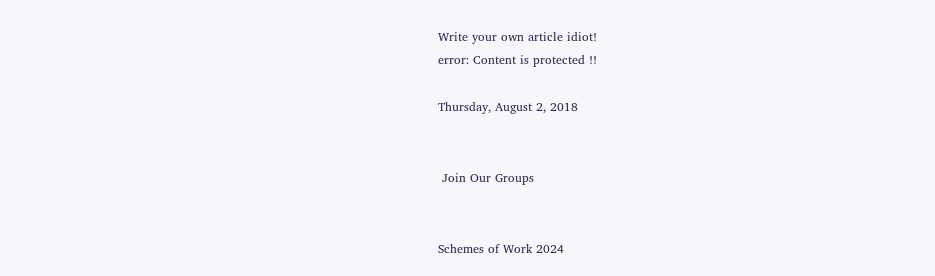Write your own article idiot!
error: Content is protected !!

Thursday, August 2, 2018


 Join Our Groups


Schemes of Work 2024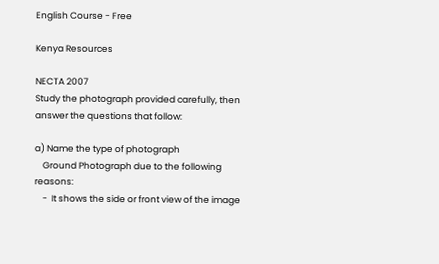English Course - Free

Kenya Resources

NECTA 2007
Study the photograph provided carefully, then answer the questions that follow:

a) Name the type of photograph
    Ground Photograph due to the following reasons:
    -  It shows the side or front view of the image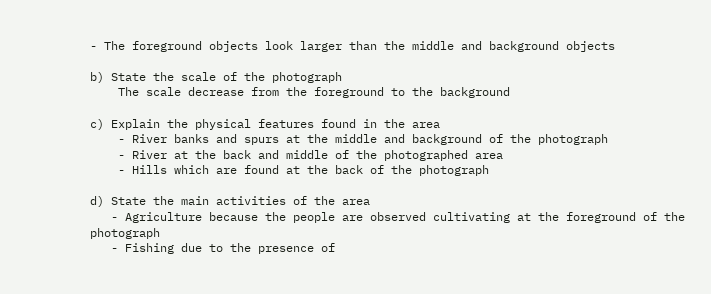- The foreground objects look larger than the middle and background objects

b) State the scale of the photograph
    The scale decrease from the foreground to the background

c) Explain the physical features found in the area
    - River banks and spurs at the middle and background of the photograph
    - River at the back and middle of the photographed area
    - Hills which are found at the back of the photograph

d) State the main activities of the area
   - Agriculture because the people are observed cultivating at the foreground of the                  photograph
   - Fishing due to the presence of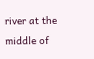river at the middle of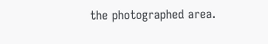the photographed area.